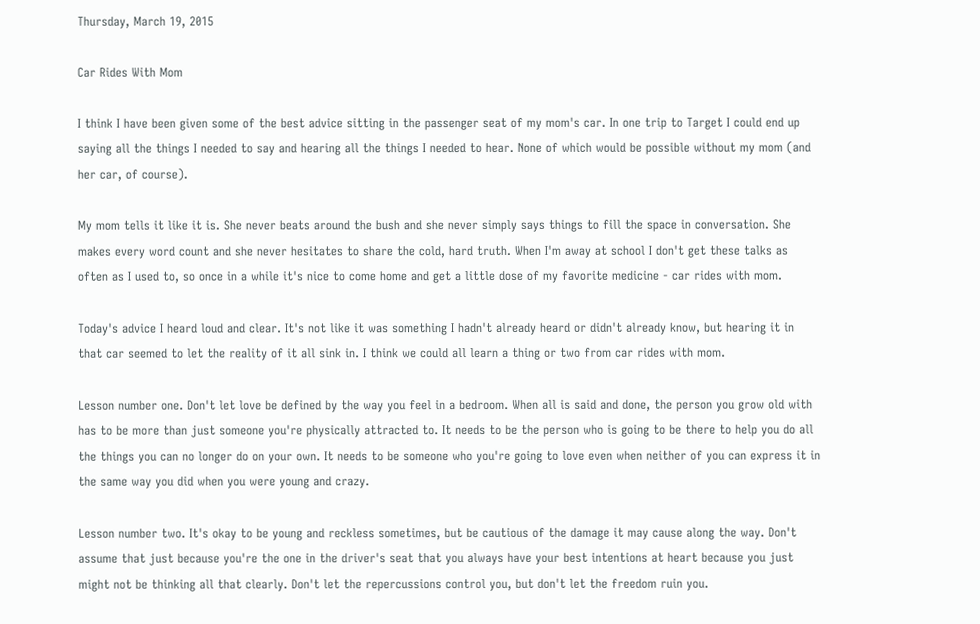Thursday, March 19, 2015

Car Rides With Mom

I think I have been given some of the best advice sitting in the passenger seat of my mom's car. In one trip to Target I could end up saying all the things I needed to say and hearing all the things I needed to hear. None of which would be possible without my mom (and her car, of course).

My mom tells it like it is. She never beats around the bush and she never simply says things to fill the space in conversation. She makes every word count and she never hesitates to share the cold, hard truth. When I'm away at school I don't get these talks as often as I used to, so once in a while it's nice to come home and get a little dose of my favorite medicine - car rides with mom.

Today's advice I heard loud and clear. It's not like it was something I hadn't already heard or didn't already know, but hearing it in that car seemed to let the reality of it all sink in. I think we could all learn a thing or two from car rides with mom.

Lesson number one. Don't let love be defined by the way you feel in a bedroom. When all is said and done, the person you grow old with has to be more than just someone you're physically attracted to. It needs to be the person who is going to be there to help you do all the things you can no longer do on your own. It needs to be someone who you're going to love even when neither of you can express it in the same way you did when you were young and crazy.

Lesson number two. It's okay to be young and reckless sometimes, but be cautious of the damage it may cause along the way. Don't assume that just because you're the one in the driver's seat that you always have your best intentions at heart because you just might not be thinking all that clearly. Don't let the repercussions control you, but don't let the freedom ruin you.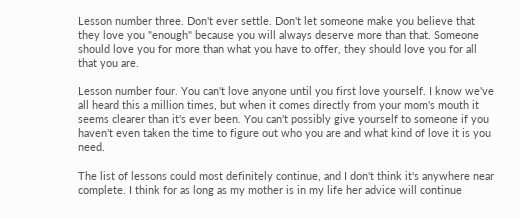Lesson number three. Don't ever settle. Don't let someone make you believe that they love you "enough" because you will always deserve more than that. Someone should love you for more than what you have to offer, they should love you for all that you are.

Lesson number four. You can't love anyone until you first love yourself. I know we've all heard this a million times, but when it comes directly from your mom's mouth it seems clearer than it's ever been. You can't possibly give yourself to someone if you haven't even taken the time to figure out who you are and what kind of love it is you need.

The list of lessons could most definitely continue, and I don't think it's anywhere near complete. I think for as long as my mother is in my life her advice will continue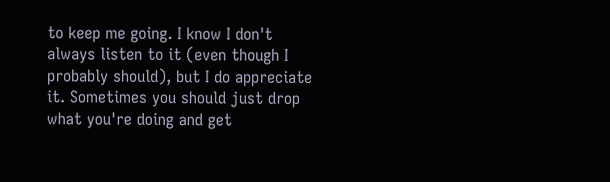to keep me going. I know I don't always listen to it (even though I probably should), but I do appreciate it. Sometimes you should just drop what you're doing and get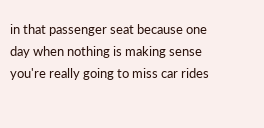in that passenger seat because one day when nothing is making sense you're really going to miss car rides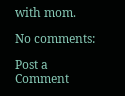with mom.

No comments:

Post a Comment